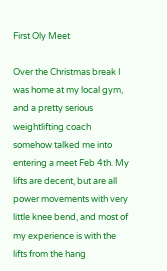First Oly Meet

Over the Christmas break I was home at my local gym, and a pretty serious weightlifting coach somehow talked me into entering a meet Feb 4th. My lifts are decent, but are all power movements with very little knee bend, and most of my experience is with the lifts from the hang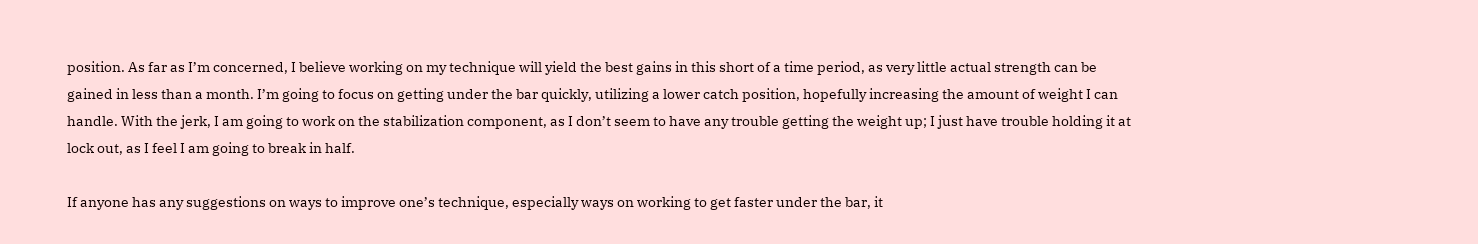position. As far as I’m concerned, I believe working on my technique will yield the best gains in this short of a time period, as very little actual strength can be gained in less than a month. I’m going to focus on getting under the bar quickly, utilizing a lower catch position, hopefully increasing the amount of weight I can handle. With the jerk, I am going to work on the stabilization component, as I don’t seem to have any trouble getting the weight up; I just have trouble holding it at lock out, as I feel I am going to break in half.

If anyone has any suggestions on ways to improve one’s technique, especially ways on working to get faster under the bar, it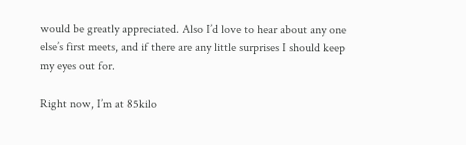would be greatly appreciated. Also I’d love to hear about any one else’s first meets, and if there are any little surprises I should keep my eyes out for.

Right now, I’m at 85kilo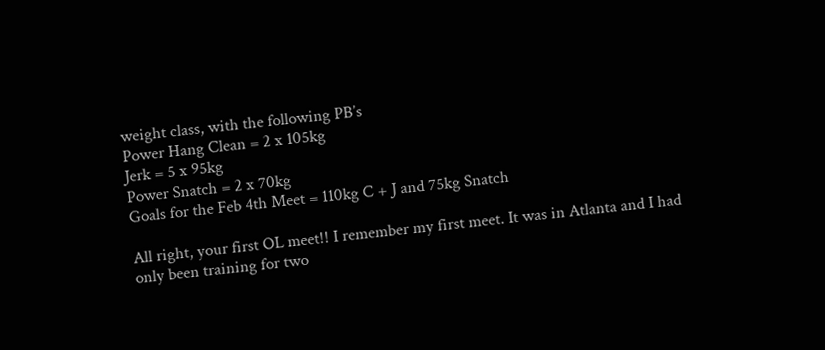weight class, with the following PB’s
Power Hang Clean = 2 x 105kg
Jerk = 5 x 95kg
Power Snatch = 2 x 70kg
Goals for the Feb 4th Meet = 110kg C + J and 75kg Snatch

All right, your first OL meet!! I remember my first meet. It was in Atlanta and I had only been training for two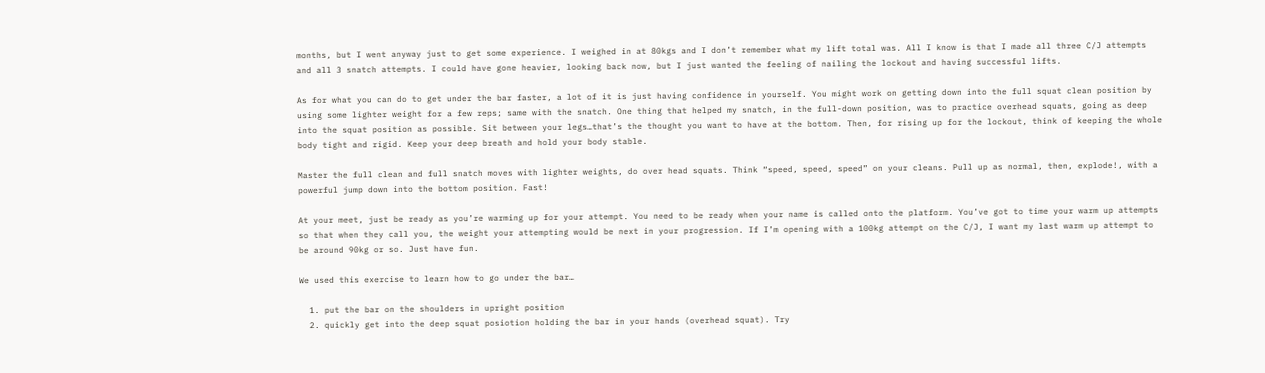months, but I went anyway just to get some experience. I weighed in at 80kgs and I don’t remember what my lift total was. All I know is that I made all three C/J attempts and all 3 snatch attempts. I could have gone heavier, looking back now, but I just wanted the feeling of nailing the lockout and having successful lifts.

As for what you can do to get under the bar faster, a lot of it is just having confidence in yourself. You might work on getting down into the full squat clean position by using some lighter weight for a few reps; same with the snatch. One thing that helped my snatch, in the full-down position, was to practice overhead squats, going as deep into the squat position as possible. Sit between your legs…that’s the thought you want to have at the bottom. Then, for rising up for the lockout, think of keeping the whole body tight and rigid. Keep your deep breath and hold your body stable.

Master the full clean and full snatch moves with lighter weights, do over head squats. Think “speed, speed, speed” on your cleans. Pull up as normal, then, explode!, with a powerful jump down into the bottom position. Fast!

At your meet, just be ready as you’re warming up for your attempt. You need to be ready when your name is called onto the platform. You’ve got to time your warm up attempts so that when they call you, the weight your attempting would be next in your progression. If I’m opening with a 100kg attempt on the C/J, I want my last warm up attempt to be around 90kg or so. Just have fun.

We used this exercise to learn how to go under the bar…

  1. put the bar on the shoulders in upright position
  2. quickly get into the deep squat posiotion holding the bar in your hands (overhead squat). Try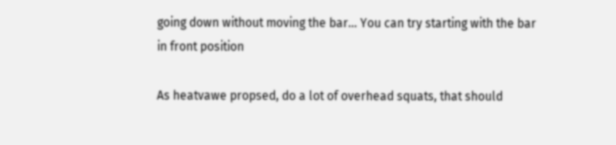going down without moving the bar… You can try starting with the bar in front position

As heatvawe propsed, do a lot of overhead squats, that should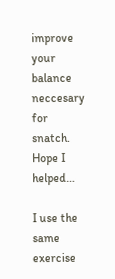improve your balance neccesary for snatch. Hope I helped…

I use the same exercise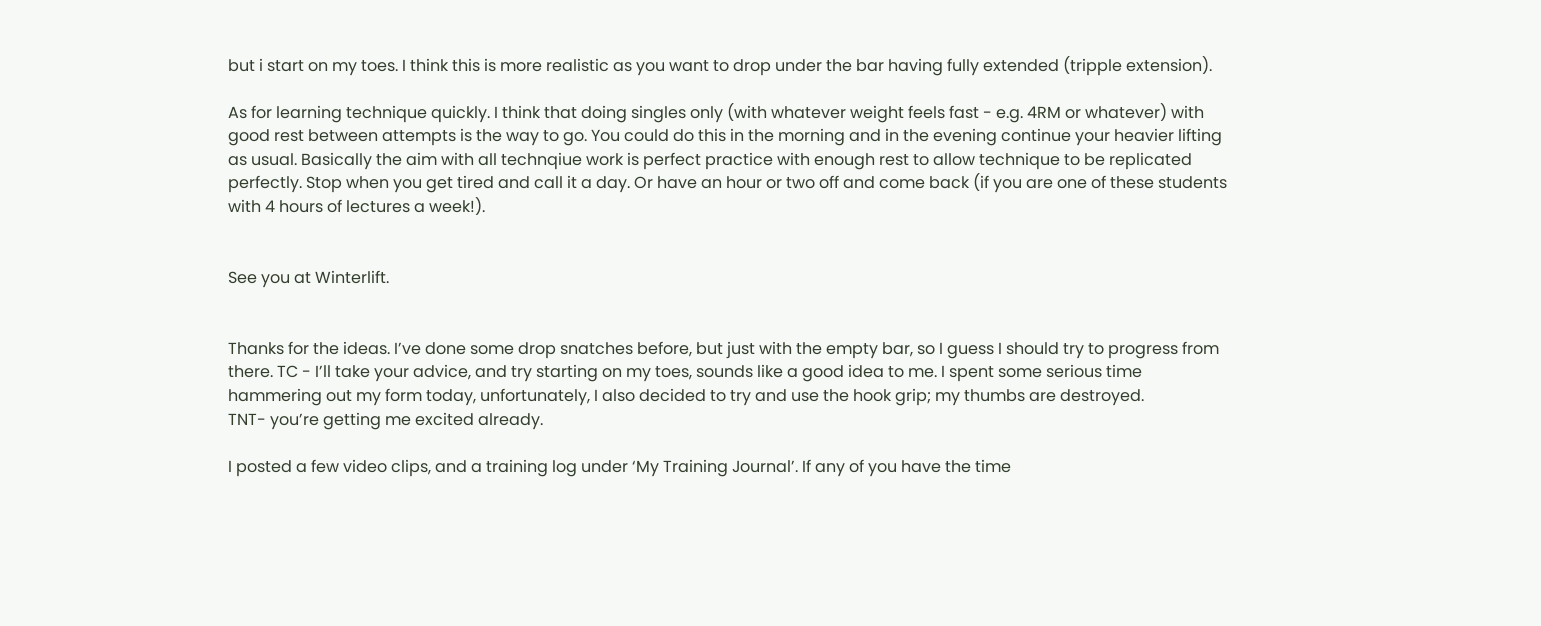but i start on my toes. I think this is more realistic as you want to drop under the bar having fully extended (tripple extension).

As for learning technique quickly. I think that doing singles only (with whatever weight feels fast - e.g. 4RM or whatever) with good rest between attempts is the way to go. You could do this in the morning and in the evening continue your heavier lifting as usual. Basically the aim with all technqiue work is perfect practice with enough rest to allow technique to be replicated perfectly. Stop when you get tired and call it a day. Or have an hour or two off and come back (if you are one of these students with 4 hours of lectures a week!).


See you at Winterlift.


Thanks for the ideas. I’ve done some drop snatches before, but just with the empty bar, so I guess I should try to progress from there. TC - I’ll take your advice, and try starting on my toes, sounds like a good idea to me. I spent some serious time hammering out my form today, unfortunately, I also decided to try and use the hook grip; my thumbs are destroyed.
TNT- you’re getting me excited already.

I posted a few video clips, and a training log under ‘My Training Journal’. If any of you have the time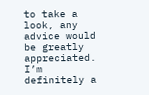to take a look, any advice would be greatly appreciated. I’m definitely a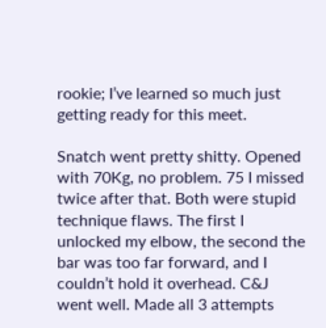rookie; I’ve learned so much just getting ready for this meet.

Snatch went pretty shitty. Opened with 70Kg, no problem. 75 I missed twice after that. Both were stupid technique flaws. The first I unlocked my elbow, the second the bar was too far forward, and I couldn’t hold it overhead. C&J went well. Made all 3 attempts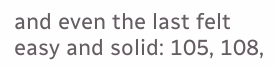and even the last felt easy and solid: 105, 108,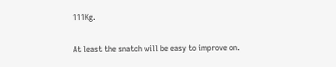111Kg.

At least the snatch will be easy to improve on.